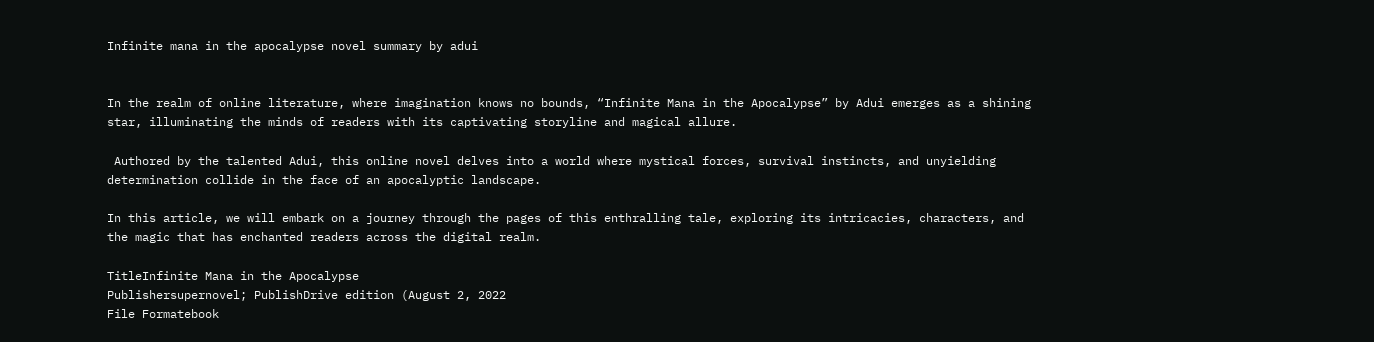Infinite mana in the apocalypse novel summary by adui


In the realm of online literature, where imagination knows no bounds, “Infinite Mana in the Apocalypse” by Adui emerges as a shining star, illuminating the minds of readers with its captivating storyline and magical allure.

 Authored by the talented Adui, this online novel delves into a world where mystical forces, survival instincts, and unyielding determination collide in the face of an apocalyptic landscape.

In this article, we will embark on a journey through the pages of this enthralling tale, exploring its intricacies, characters, and the magic that has enchanted readers across the digital realm.

TitleInfinite Mana in the Apocalypse
Publishersupernovel; PublishDrive edition (August 2, 2022
File Formatebook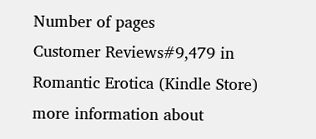Number of pages
Customer Reviews#9,479 in Romantic Erotica (Kindle Store)
more information about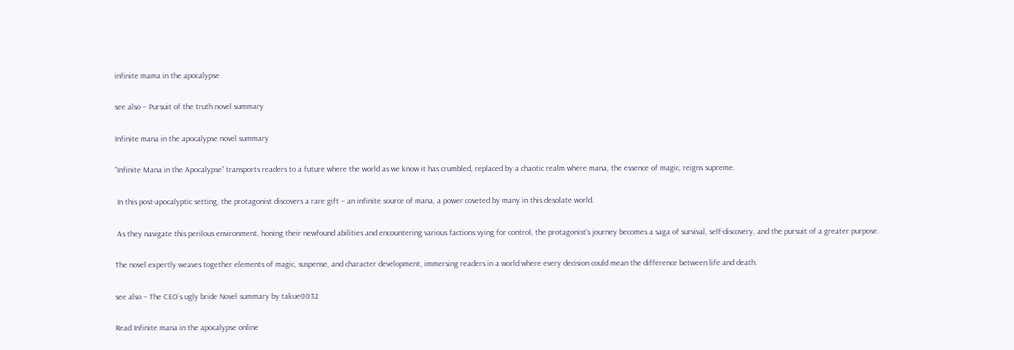infinite mama in the apocalypse

see also – Pursuit of the truth novel summary

Infinite mana in the apocalypse novel summary

“Infinite Mana in the Apocalypse” transports readers to a future where the world as we know it has crumbled, replaced by a chaotic realm where mana, the essence of magic, reigns supreme.

 In this post-apocalyptic setting, the protagonist discovers a rare gift – an infinite source of mana, a power coveted by many in this desolate world.

 As they navigate this perilous environment, honing their newfound abilities and encountering various factions vying for control, the protagonist’s journey becomes a saga of survival, self-discovery, and the pursuit of a greater purpose.

The novel expertly weaves together elements of magic, suspense, and character development, immersing readers in a world where every decision could mean the difference between life and death.

see also – The CEO`s ugly bride Novel summary by takue0032

Read Infinite mana in the apocalypse online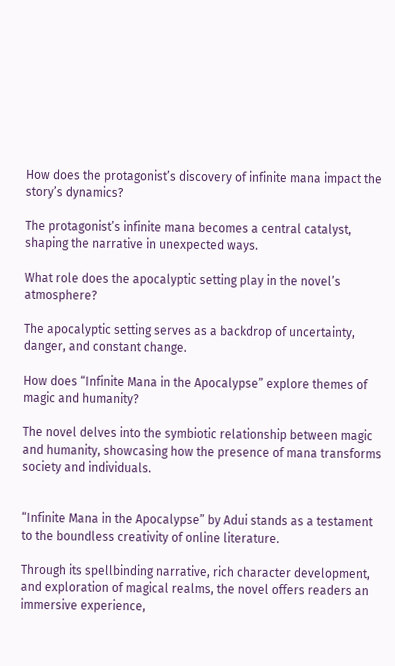How does the protagonist’s discovery of infinite mana impact the story’s dynamics?

The protagonist’s infinite mana becomes a central catalyst, shaping the narrative in unexpected ways.

What role does the apocalyptic setting play in the novel’s atmosphere?

The apocalyptic setting serves as a backdrop of uncertainty, danger, and constant change.

How does “Infinite Mana in the Apocalypse” explore themes of magic and humanity?

The novel delves into the symbiotic relationship between magic and humanity, showcasing how the presence of mana transforms society and individuals.


“Infinite Mana in the Apocalypse” by Adui stands as a testament to the boundless creativity of online literature.

Through its spellbinding narrative, rich character development, and exploration of magical realms, the novel offers readers an immersive experience,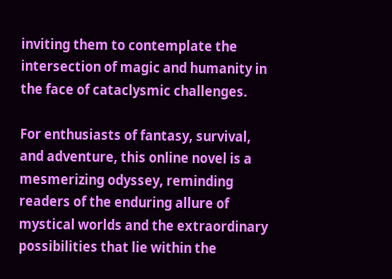inviting them to contemplate the intersection of magic and humanity in the face of cataclysmic challenges.

For enthusiasts of fantasy, survival, and adventure, this online novel is a mesmerizing odyssey, reminding readers of the enduring allure of mystical worlds and the extraordinary possibilities that lie within the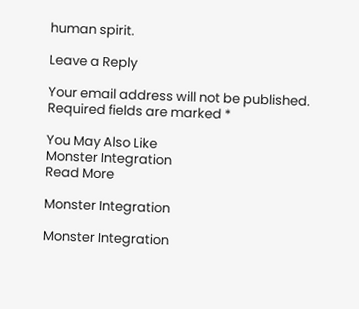human spirit.

Leave a Reply

Your email address will not be published. Required fields are marked *

You May Also Like
Monster Integration
Read More

Monster Integration

Monster Integration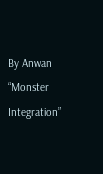By Anwan “Monster Integration”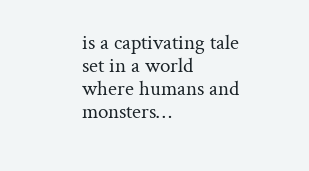is a captivating tale set in a world where humans and monsters…